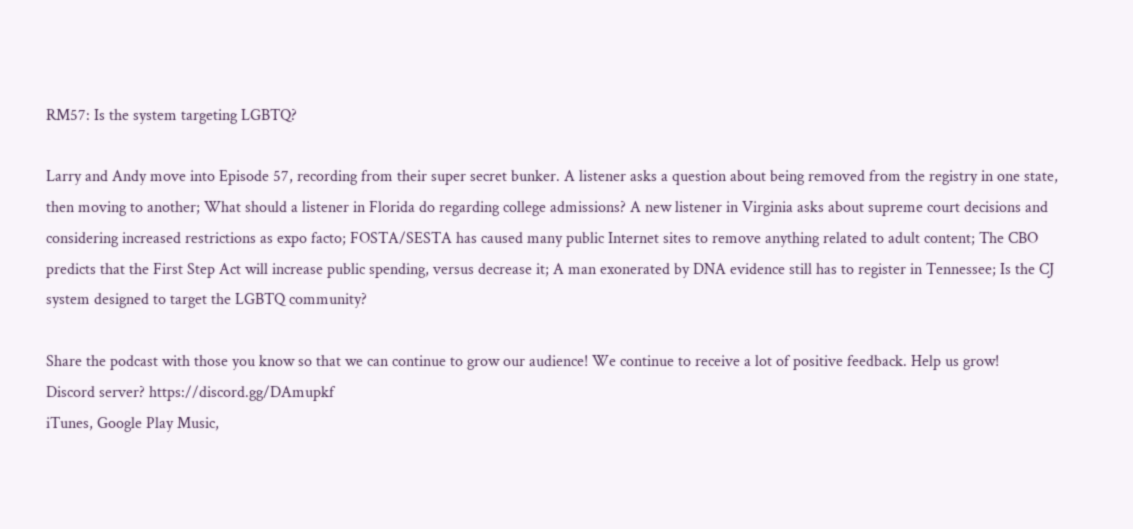RM57: Is the system targeting LGBTQ?

Larry and Andy move into Episode 57, recording from their super secret bunker. A listener asks a question about being removed from the registry in one state, then moving to another; What should a listener in Florida do regarding college admissions? A new listener in Virginia asks about supreme court decisions and considering increased restrictions as expo facto; FOSTA/SESTA has caused many public Internet sites to remove anything related to adult content; The CBO predicts that the First Step Act will increase public spending, versus decrease it; A man exonerated by DNA evidence still has to register in Tennessee; Is the CJ system designed to target the LGBTQ community?

Share the podcast with those you know so that we can continue to grow our audience! We continue to receive a lot of positive feedback. Help us grow!
Discord server? https://discord.gg/DAmupkf
iTunes, Google Play Music,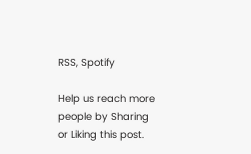RSS, Spotify

Help us reach more people by Sharing or Liking this post.